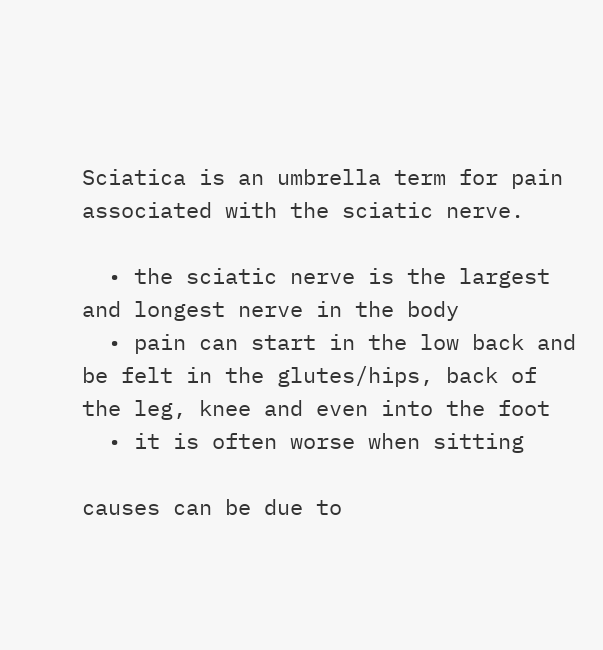Sciatica is an umbrella term for pain associated with the sciatic nerve.

  • the sciatic nerve is the largest and longest nerve in the body
  • pain can start in the low back and be felt in the glutes/hips, back of the leg, knee and even into the foot
  • it is often worse when sitting

causes can be due to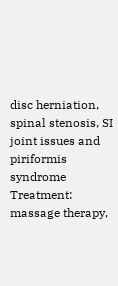disc herniation, spinal stenosis, SI joint issues and piriformis syndrome
Treatment: massage therapy,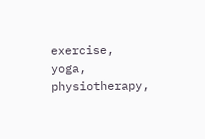exercise, yoga, physiotherapy,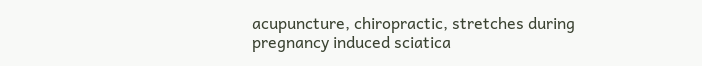acupuncture, chiropractic, stretches during pregnancy induced sciatica